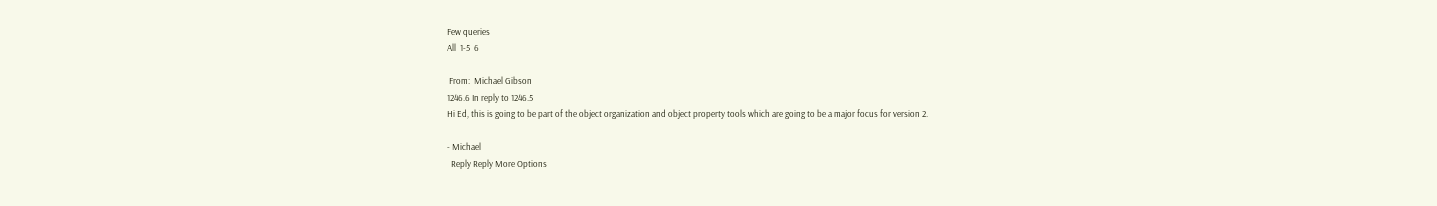Few queries
All  1-5  6

 From:  Michael Gibson
1246.6 In reply to 1246.5
Hi Ed, this is going to be part of the object organization and object property tools which are going to be a major focus for version 2.

- Michael
  Reply Reply More Options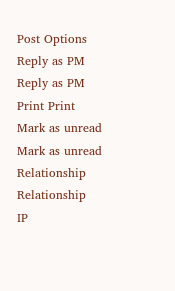Post Options
Reply as PM Reply as PM
Print Print
Mark as unread Mark as unread
Relationship Relationship
IP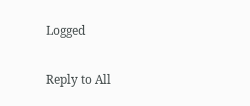Logged

Reply to All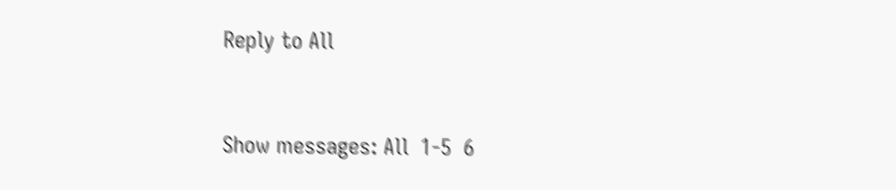Reply to All


Show messages: All  1-5  6